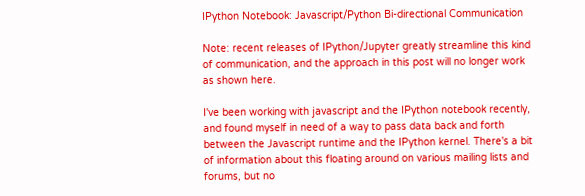IPython Notebook: Javascript/Python Bi-directional Communication

Note: recent releases of IPython/Jupyter greatly streamline this kind of communication, and the approach in this post will no longer work as shown here.

I've been working with javascript and the IPython notebook recently, and found myself in need of a way to pass data back and forth between the Javascript runtime and the IPython kernel. There's a bit of information about this floating around on various mailing lists and forums, but no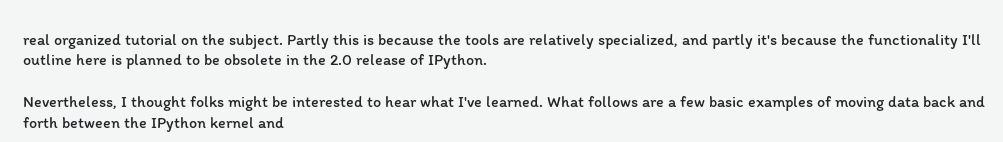real organized tutorial on the subject. Partly this is because the tools are relatively specialized, and partly it's because the functionality I'll outline here is planned to be obsolete in the 2.0 release of IPython.

Nevertheless, I thought folks might be interested to hear what I've learned. What follows are a few basic examples of moving data back and forth between the IPython kernel and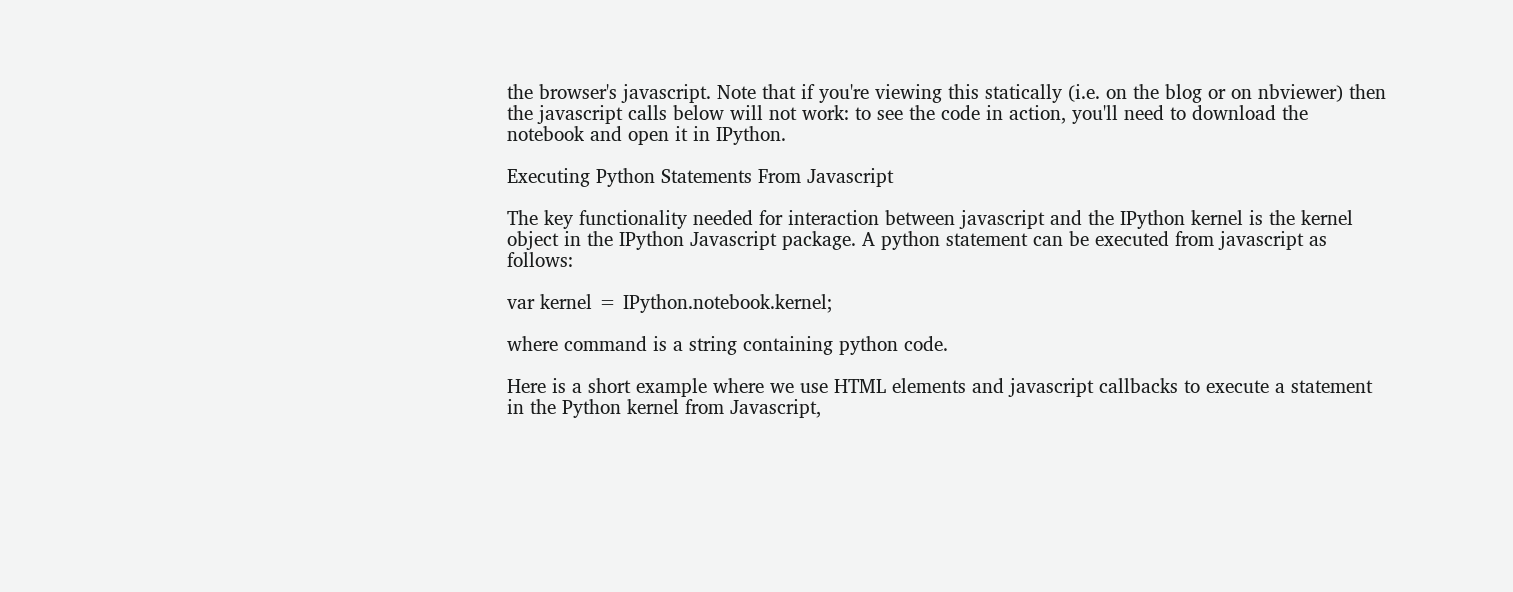the browser's javascript. Note that if you're viewing this statically (i.e. on the blog or on nbviewer) then the javascript calls below will not work: to see the code in action, you'll need to download the notebook and open it in IPython.

Executing Python Statements From Javascript

The key functionality needed for interaction between javascript and the IPython kernel is the kernel object in the IPython Javascript package. A python statement can be executed from javascript as follows:

var kernel = IPython.notebook.kernel;

where command is a string containing python code.

Here is a short example where we use HTML elements and javascript callbacks to execute a statement in the Python kernel from Javascript,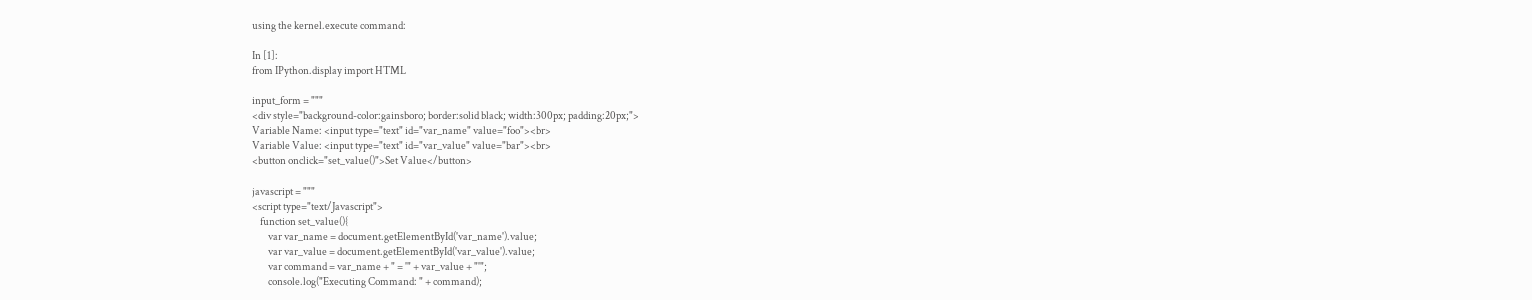using the kernel.execute command:

In [1]:
from IPython.display import HTML

input_form = """
<div style="background-color:gainsboro; border:solid black; width:300px; padding:20px;">
Variable Name: <input type="text" id="var_name" value="foo"><br>
Variable Value: <input type="text" id="var_value" value="bar"><br>
<button onclick="set_value()">Set Value</button>

javascript = """
<script type="text/Javascript">
    function set_value(){
        var var_name = document.getElementById('var_name').value;
        var var_value = document.getElementById('var_value').value;
        var command = var_name + " = '" + var_value + "'";
        console.log("Executing Command: " + command);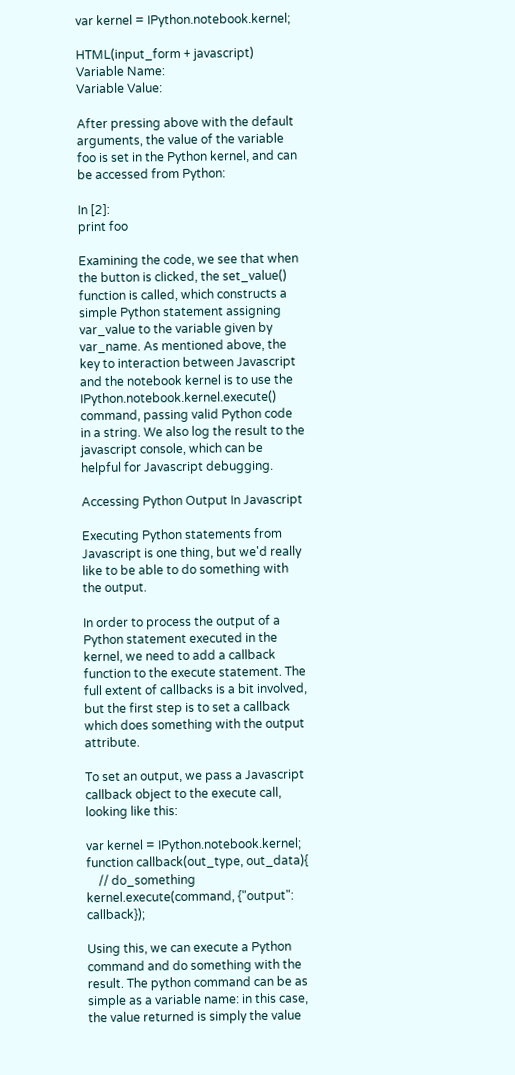var kernel = IPython.notebook.kernel;

HTML(input_form + javascript)
Variable Name:
Variable Value:

After pressing above with the default arguments, the value of the variable foo is set in the Python kernel, and can be accessed from Python:

In [2]:
print foo

Examining the code, we see that when the button is clicked, the set_value() function is called, which constructs a simple Python statement assigning var_value to the variable given by var_name. As mentioned above, the key to interaction between Javascript and the notebook kernel is to use the IPython.notebook.kernel.execute() command, passing valid Python code in a string. We also log the result to the javascript console, which can be helpful for Javascript debugging.

Accessing Python Output In Javascript

Executing Python statements from Javascript is one thing, but we'd really like to be able to do something with the output.

In order to process the output of a Python statement executed in the kernel, we need to add a callback function to the execute statement. The full extent of callbacks is a bit involved, but the first step is to set a callback which does something with the output attribute.

To set an output, we pass a Javascript callback object to the execute call, looking like this:

var kernel = IPython.notebook.kernel;
function callback(out_type, out_data){
    // do_something
kernel.execute(command, {"output": callback});

Using this, we can execute a Python command and do something with the result. The python command can be as simple as a variable name: in this case, the value returned is simply the value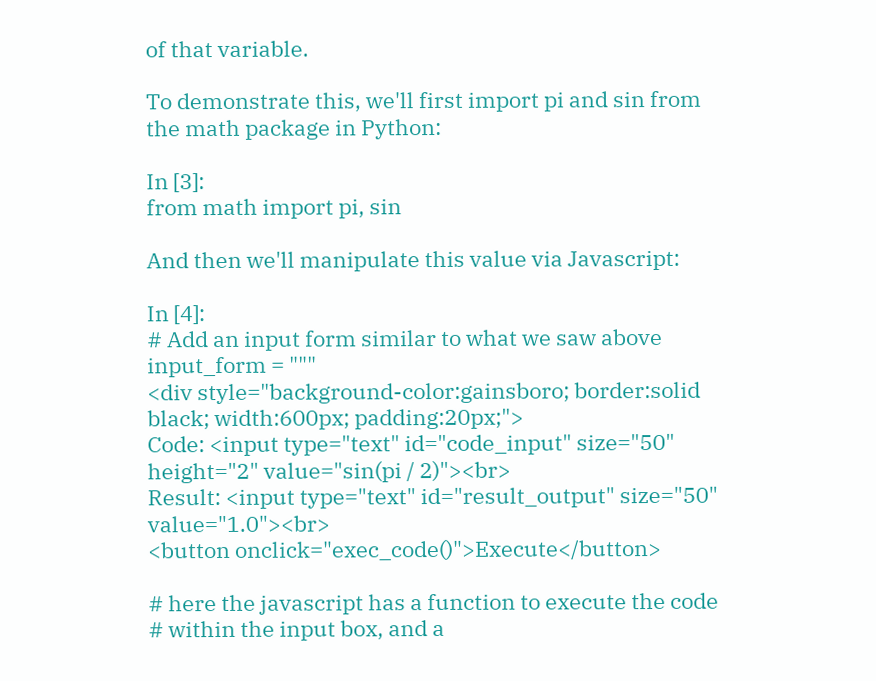of that variable.

To demonstrate this, we'll first import pi and sin from the math package in Python:

In [3]:
from math import pi, sin

And then we'll manipulate this value via Javascript:

In [4]:
# Add an input form similar to what we saw above
input_form = """
<div style="background-color:gainsboro; border:solid black; width:600px; padding:20px;">
Code: <input type="text" id="code_input" size="50" height="2" value="sin(pi / 2)"><br>
Result: <input type="text" id="result_output" size="50" value="1.0"><br>
<button onclick="exec_code()">Execute</button>

# here the javascript has a function to execute the code
# within the input box, and a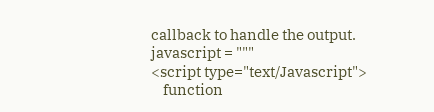callback to handle the output.
javascript = """
<script type="text/Javascript">
    function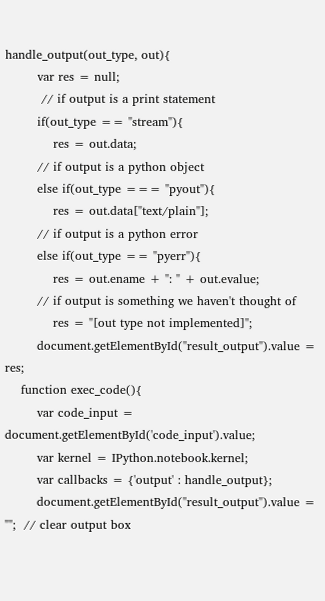handle_output(out_type, out){
        var res = null;
         // if output is a print statement
        if(out_type == "stream"){
            res = out.data;
        // if output is a python object
        else if(out_type === "pyout"){
            res = out.data["text/plain"];
        // if output is a python error
        else if(out_type == "pyerr"){
            res = out.ename + ": " + out.evalue;
        // if output is something we haven't thought of
            res = "[out type not implemented]";
        document.getElementById("result_output").value = res;
    function exec_code(){
        var code_input = document.getElementById('code_input').value;
        var kernel = IPython.notebook.kernel;
        var callbacks = {'output' : handle_output};
        document.getElementById("result_output").value = "";  // clear output box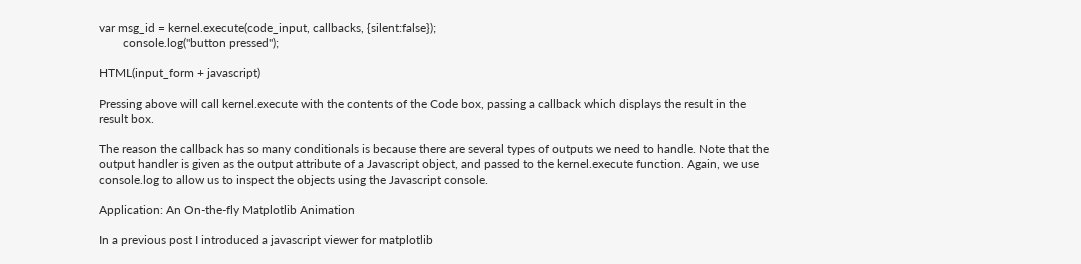var msg_id = kernel.execute(code_input, callbacks, {silent:false});
        console.log("button pressed");

HTML(input_form + javascript)

Pressing above will call kernel.execute with the contents of the Code box, passing a callback which displays the result in the result box.

The reason the callback has so many conditionals is because there are several types of outputs we need to handle. Note that the output handler is given as the output attribute of a Javascript object, and passed to the kernel.execute function. Again, we use console.log to allow us to inspect the objects using the Javascript console.

Application: An On-the-fly Matplotlib Animation

In a previous post I introduced a javascript viewer for matplotlib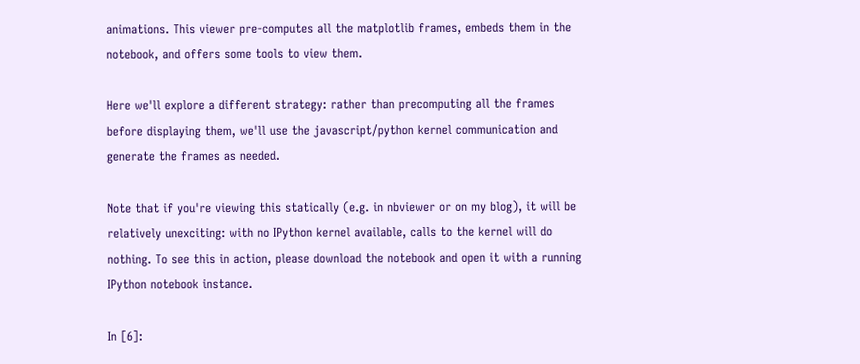animations. This viewer pre-computes all the matplotlib frames, embeds them in the notebook, and offers some tools to view them.

Here we'll explore a different strategy: rather than precomputing all the frames before displaying them, we'll use the javascript/python kernel communication and generate the frames as needed.

Note that if you're viewing this statically (e.g. in nbviewer or on my blog), it will be relatively unexciting: with no IPython kernel available, calls to the kernel will do nothing. To see this in action, please download the notebook and open it with a running IPython notebook instance.

In [6]: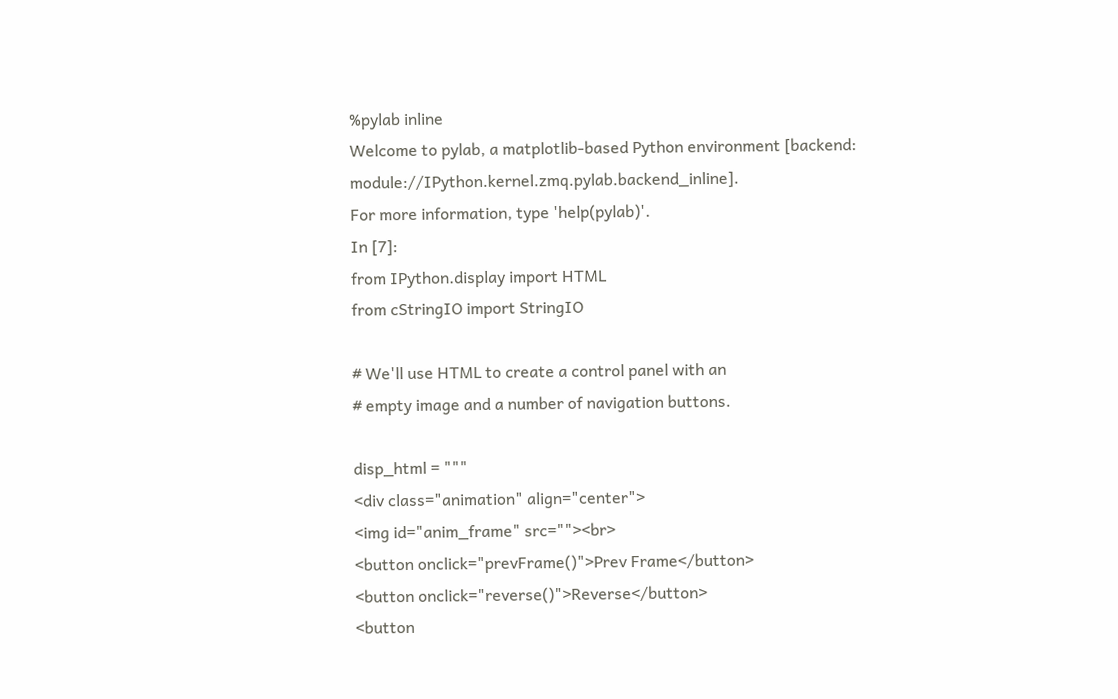%pylab inline
Welcome to pylab, a matplotlib-based Python environment [backend: module://IPython.kernel.zmq.pylab.backend_inline].
For more information, type 'help(pylab)'.
In [7]:
from IPython.display import HTML
from cStringIO import StringIO

# We'll use HTML to create a control panel with an
# empty image and a number of navigation buttons.

disp_html = """
<div class="animation" align="center">
<img id="anim_frame" src=""><br>
<button onclick="prevFrame()">Prev Frame</button>
<button onclick="reverse()">Reverse</button>
<button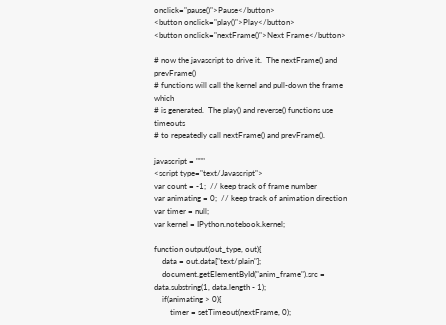onclick="pause()">Pause</button>
<button onclick="play()">Play</button>
<button onclick="nextFrame()">Next Frame</button>

# now the javascript to drive it.  The nextFrame() and prevFrame()
# functions will call the kernel and pull-down the frame which
# is generated.  The play() and reverse() functions use timeouts
# to repeatedly call nextFrame() and prevFrame().

javascript = """
<script type="text/Javascript">
var count = -1;  // keep track of frame number
var animating = 0;  // keep track of animation direction
var timer = null;
var kernel = IPython.notebook.kernel;

function output(out_type, out){
    data = out.data["text/plain"];
    document.getElementById("anim_frame").src = data.substring(1, data.length - 1);
    if(animating > 0){
        timer = setTimeout(nextFrame, 0);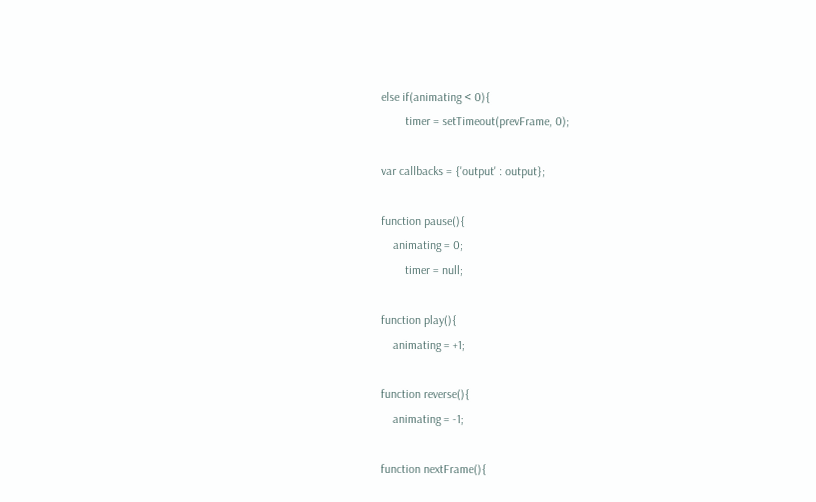else if(animating < 0){
        timer = setTimeout(prevFrame, 0);

var callbacks = {'output' : output};

function pause(){
    animating = 0;
        timer = null;

function play(){
    animating = +1;

function reverse(){
    animating = -1;

function nextFrame(){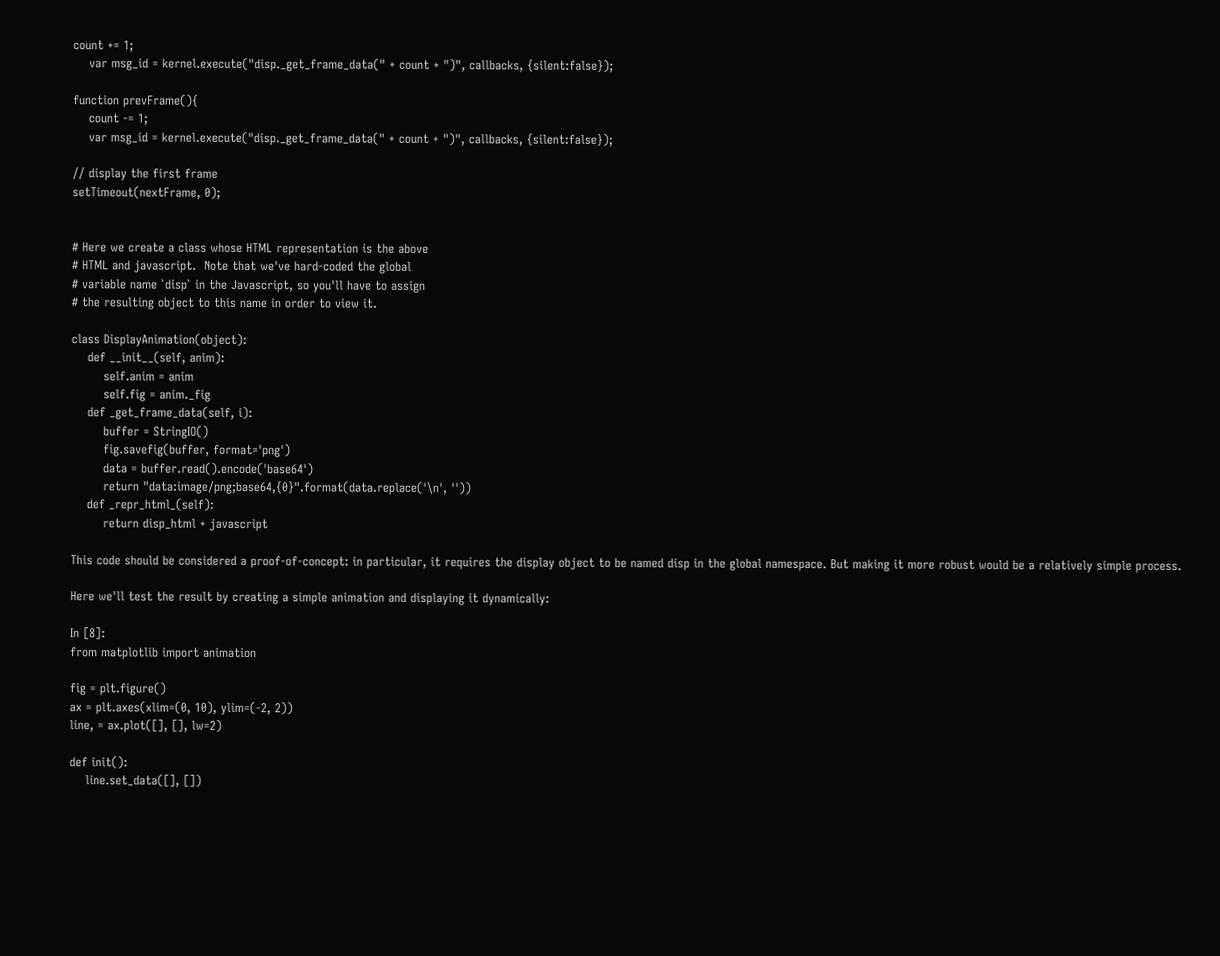count += 1;
    var msg_id = kernel.execute("disp._get_frame_data(" + count + ")", callbacks, {silent:false});

function prevFrame(){
    count -= 1;
    var msg_id = kernel.execute("disp._get_frame_data(" + count + ")", callbacks, {silent:false});

// display the first frame
setTimeout(nextFrame, 0);


# Here we create a class whose HTML representation is the above
# HTML and javascript.  Note that we've hard-coded the global
# variable name `disp` in the Javascript, so you'll have to assign
# the resulting object to this name in order to view it.

class DisplayAnimation(object):
    def __init__(self, anim):
        self.anim = anim
        self.fig = anim._fig
    def _get_frame_data(self, i):
        buffer = StringIO()
        fig.savefig(buffer, format='png')
        data = buffer.read().encode('base64')
        return "data:image/png;base64,{0}".format(data.replace('\n', ''))
    def _repr_html_(self):
        return disp_html + javascript

This code should be considered a proof-of-concept: in particular, it requires the display object to be named disp in the global namespace. But making it more robust would be a relatively simple process.

Here we'll test the result by creating a simple animation and displaying it dynamically:

In [8]:
from matplotlib import animation

fig = plt.figure()
ax = plt.axes(xlim=(0, 10), ylim=(-2, 2))
line, = ax.plot([], [], lw=2)

def init():
    line.set_data([], [])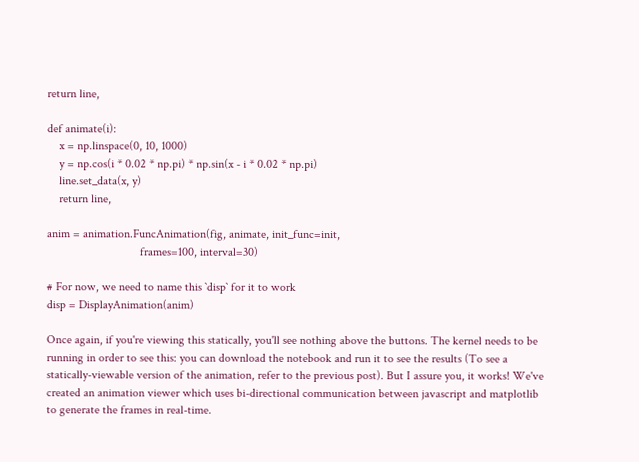return line,

def animate(i):
    x = np.linspace(0, 10, 1000)
    y = np.cos(i * 0.02 * np.pi) * np.sin(x - i * 0.02 * np.pi)
    line.set_data(x, y)
    return line,

anim = animation.FuncAnimation(fig, animate, init_func=init,
                               frames=100, interval=30)

# For now, we need to name this `disp` for it to work
disp = DisplayAnimation(anim)

Once again, if you're viewing this statically, you'll see nothing above the buttons. The kernel needs to be running in order to see this: you can download the notebook and run it to see the results (To see a statically-viewable version of the animation, refer to the previous post). But I assure you, it works! We've created an animation viewer which uses bi-directional communication between javascript and matplotlib to generate the frames in real-time.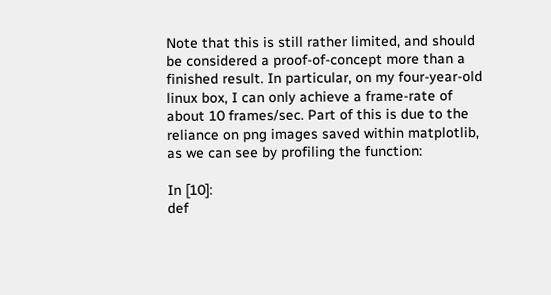Note that this is still rather limited, and should be considered a proof-of-concept more than a finished result. In particular, on my four-year-old linux box, I can only achieve a frame-rate of about 10 frames/sec. Part of this is due to the reliance on png images saved within matplotlib, as we can see by profiling the function:

In [10]:
def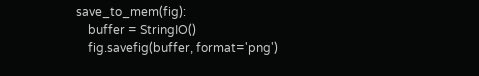save_to_mem(fig):
    buffer = StringIO()
    fig.savefig(buffer, format='png')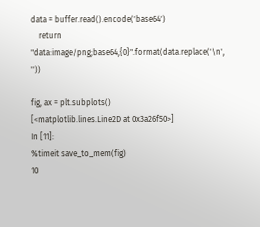data = buffer.read().encode('base64')
    return "data:image/png;base64,{0}".format(data.replace('\n', ''))

fig, ax = plt.subplots()
[<matplotlib.lines.Line2D at 0x3a26f50>]
In [11]:
%timeit save_to_mem(fig)
10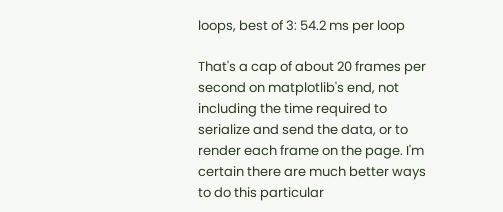loops, best of 3: 54.2 ms per loop

That's a cap of about 20 frames per second on matplotlib's end, not including the time required to serialize and send the data, or to render each frame on the page. I'm certain there are much better ways to do this particular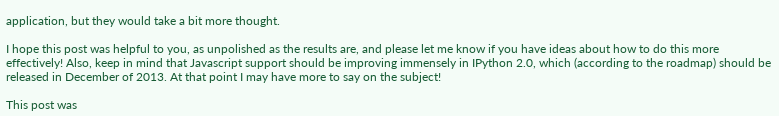application, but they would take a bit more thought.

I hope this post was helpful to you, as unpolished as the results are, and please let me know if you have ideas about how to do this more effectively! Also, keep in mind that Javascript support should be improving immensely in IPython 2.0, which (according to the roadmap) should be released in December of 2013. At that point I may have more to say on the subject!

This post was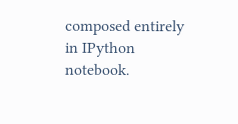composed entirely in IPython notebook.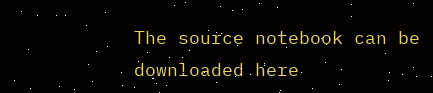The source notebook can be downloaded here